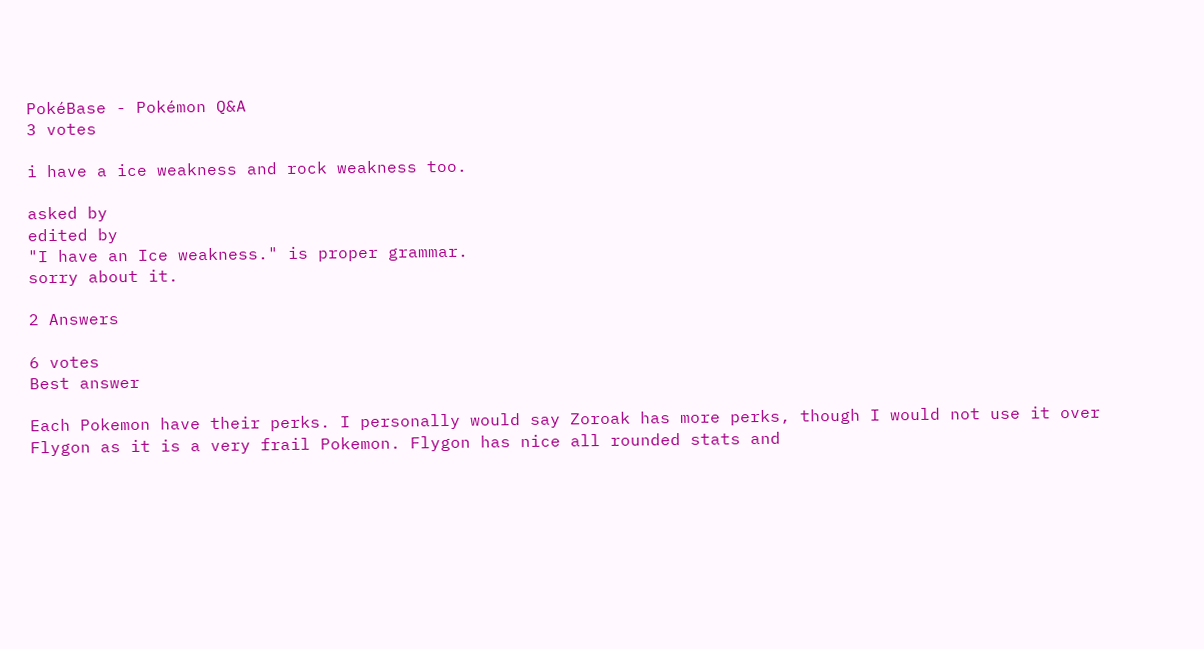PokéBase - Pokémon Q&A
3 votes

i have a ice weakness and rock weakness too.

asked by
edited by
"I have an Ice weakness." is proper grammar.
sorry about it.

2 Answers

6 votes
Best answer

Each Pokemon have their perks. I personally would say Zoroak has more perks, though I would not use it over Flygon as it is a very frail Pokemon. Flygon has nice all rounded stats and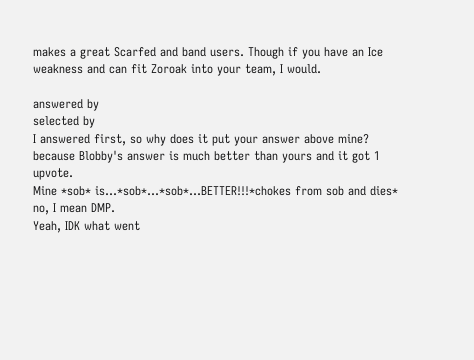makes a great Scarfed and band users. Though if you have an Ice weakness and can fit Zoroak into your team, I would.

answered by
selected by
I answered first, so why does it put your answer above mine?
because Blobby's answer is much better than yours and it got 1 upvote.
Mine *sob* is...*sob*...*sob*...BETTER!!!*chokes from sob and dies*
no, I mean DMP.
Yeah, IDK what went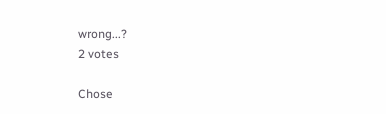wrong...?
2 votes

Chose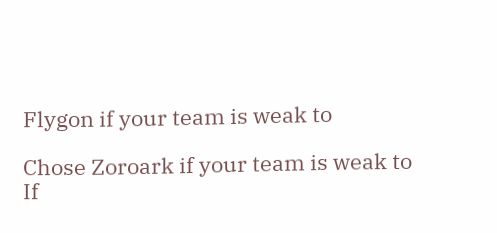Flygon if your team is weak to

Chose Zoroark if your team is weak to
If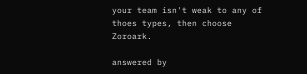your team isn't weak to any of thoes types, then choose Zoroark.

answered by